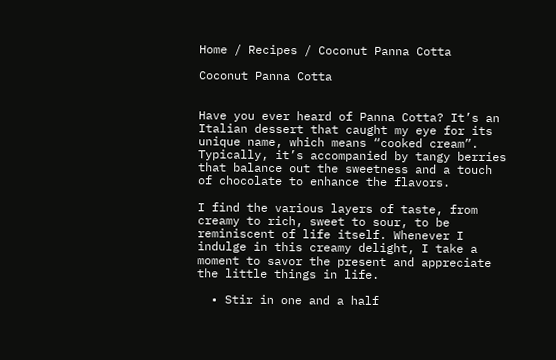Home / Recipes / Coconut Panna Cotta

Coconut Panna Cotta


Have you ever heard of Panna Cotta? It’s an Italian dessert that caught my eye for its unique name, which means “cooked cream”. Typically, it’s accompanied by tangy berries that balance out the sweetness and a touch of chocolate to enhance the flavors.

I find the various layers of taste, from creamy to rich, sweet to sour, to be reminiscent of life itself. Whenever I indulge in this creamy delight, I take a moment to savor the present and appreciate the little things in life.

  • Stir in one and a half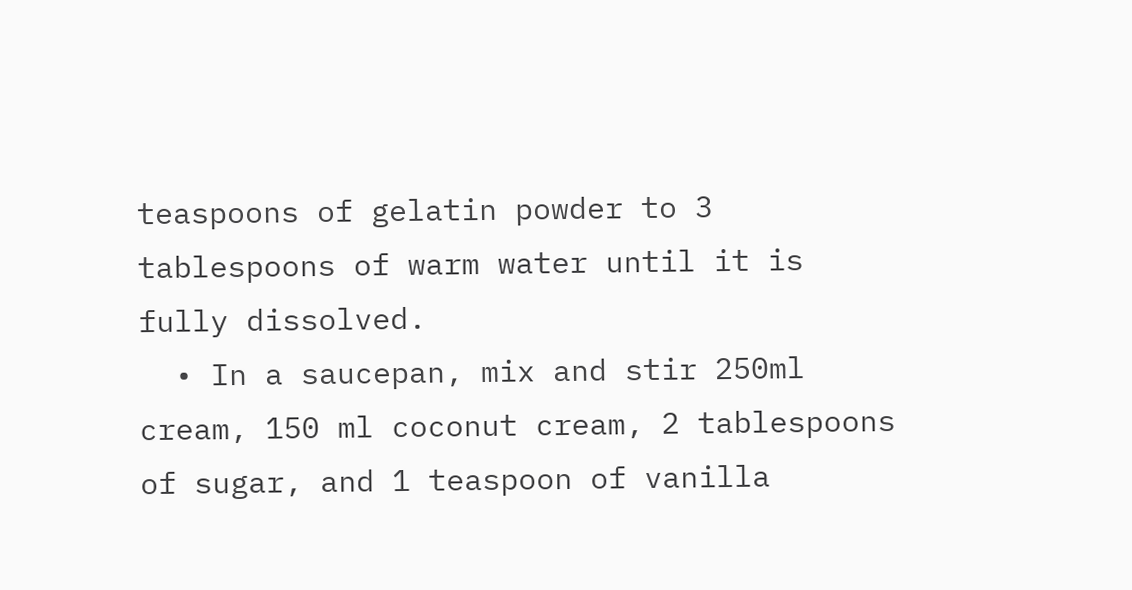teaspoons of gelatin powder to 3 tablespoons of warm water until it is fully dissolved.
  • In a saucepan, mix and stir 250ml cream, 150 ml coconut cream, 2 tablespoons of sugar, and 1 teaspoon of vanilla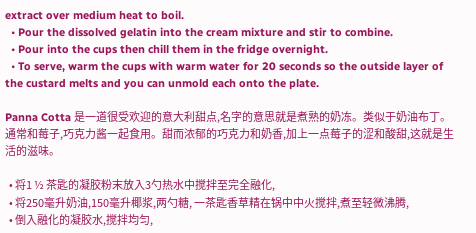extract over medium heat to boil.
  • Pour the dissolved gelatin into the cream mixture and stir to combine.
  • Pour into the cups then chill them in the fridge overnight.
  • To serve, warm the cups with warm water for 20 seconds so the outside layer of the custard melts and you can unmold each onto the plate.

Panna Cotta 是一道很受欢迎的意大利甜点,名字的意思就是煮熟的奶冻。类似于奶油布丁。通常和莓子,巧克力酱一起食用。甜而浓郁的巧克力和奶香,加上一点莓子的涩和酸甜,这就是生活的滋味。

  • 将1 ½ 茶匙的凝胶粉末放入3勺热水中搅拌至完全融化,
  • 将250毫升奶油,150毫升椰浆,两勺糖, 一茶匙香草精在锅中中火搅拌,煮至轻微沸腾,
  • 倒入融化的凝胶水,搅拌均匀,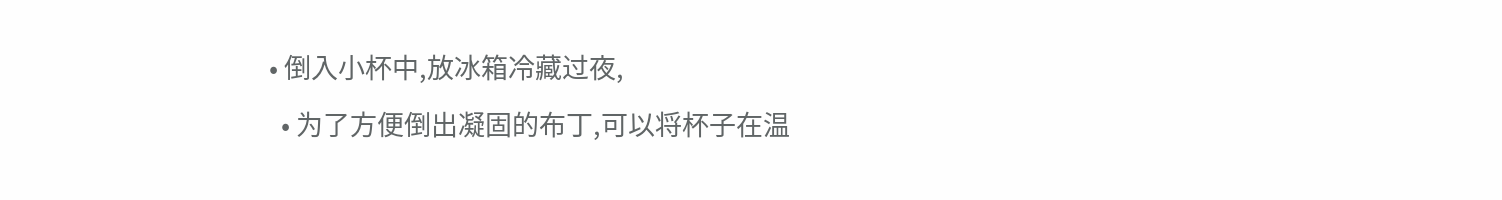• 倒入小杯中,放冰箱冷藏过夜,
  • 为了方便倒出凝固的布丁,可以将杯子在温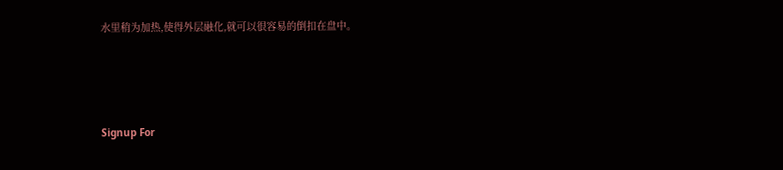水里稍为加热,使得外层融化,就可以很容易的倒扣在盘中。




Signup For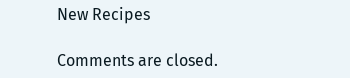New Recipes

Comments are closed.